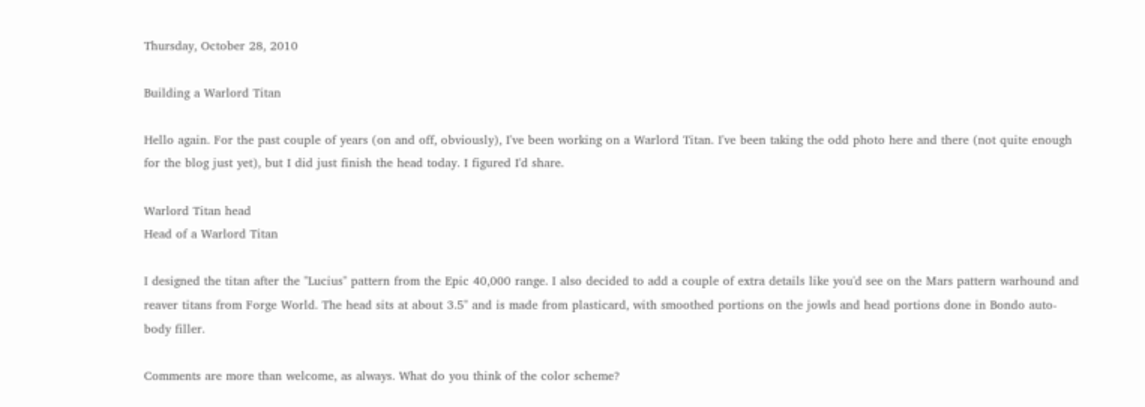Thursday, October 28, 2010

Building a Warlord Titan

Hello again. For the past couple of years (on and off, obviously), I've been working on a Warlord Titan. I've been taking the odd photo here and there (not quite enough for the blog just yet), but I did just finish the head today. I figured I'd share.

Warlord Titan head
Head of a Warlord Titan

I designed the titan after the "Lucius" pattern from the Epic 40,000 range. I also decided to add a couple of extra details like you'd see on the Mars pattern warhound and reaver titans from Forge World. The head sits at about 3.5" and is made from plasticard, with smoothed portions on the jowls and head portions done in Bondo auto-body filler.

Comments are more than welcome, as always. What do you think of the color scheme?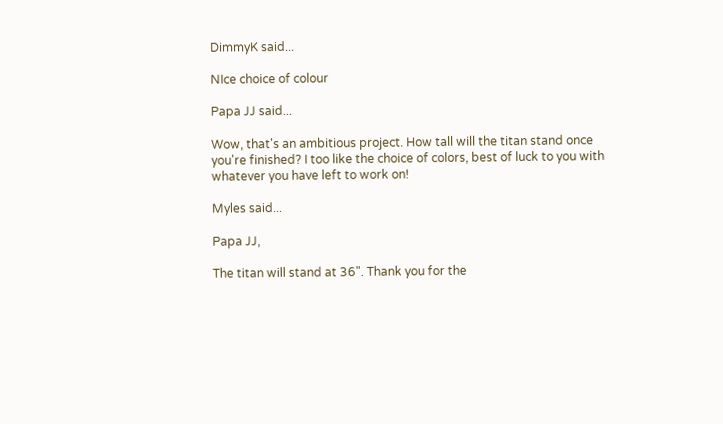DimmyK said...

NIce choice of colour

Papa JJ said...

Wow, that's an ambitious project. How tall will the titan stand once you're finished? I too like the choice of colors, best of luck to you with whatever you have left to work on!

Myles said...

Papa JJ,

The titan will stand at 36". Thank you for the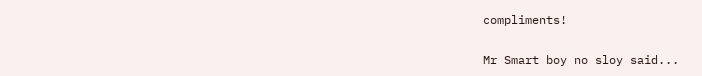compliments!

Mr Smart boy no sloy said...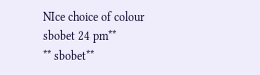NIce choice of colour
sbobet 24 pm**
** sbobet**